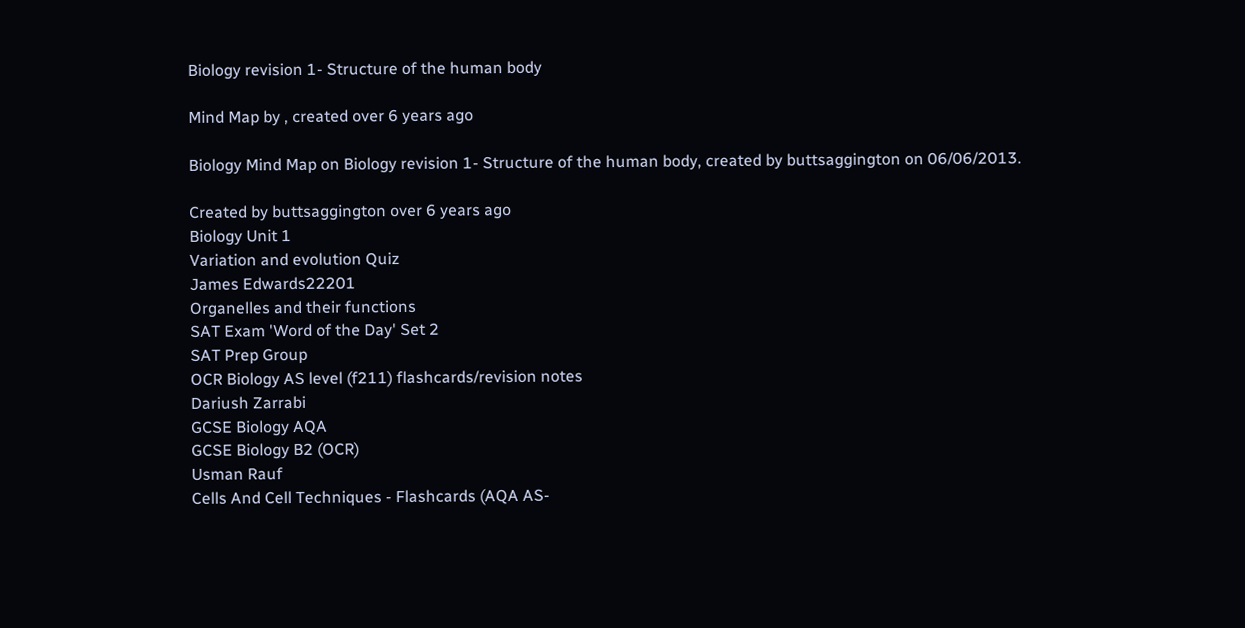Biology revision 1- Structure of the human body

Mind Map by , created over 6 years ago

Biology Mind Map on Biology revision 1- Structure of the human body, created by buttsaggington on 06/06/2013.

Created by buttsaggington over 6 years ago
Biology Unit 1
Variation and evolution Quiz
James Edwards22201
Organelles and their functions
SAT Exam 'Word of the Day' Set 2
SAT Prep Group
OCR Biology AS level (f211) flashcards/revision notes
Dariush Zarrabi
GCSE Biology AQA
GCSE Biology B2 (OCR)
Usman Rauf
Cells And Cell Techniques - Flashcards (AQA AS-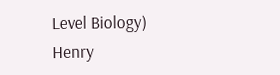Level Biology)
Henry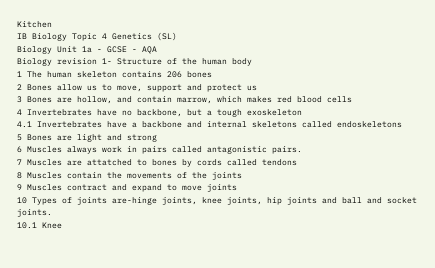Kitchen
IB Biology Topic 4 Genetics (SL)
Biology Unit 1a - GCSE - AQA
Biology revision 1- Structure of the human body
1 The human skeleton contains 206 bones
2 Bones allow us to move, support and protect us
3 Bones are hollow, and contain marrow, which makes red blood cells
4 Invertebrates have no backbone, but a tough exoskeleton
4.1 Invertebrates have a backbone and internal skeletons called endoskeletons
5 Bones are light and strong
6 Muscles always work in pairs called antagonistic pairs.
7 Muscles are attatched to bones by cords called tendons
8 Muscles contain the movements of the joints
9 Muscles contract and expand to move joints
10 Types of joints are-hinge joints, knee joints, hip joints and ball and socket joints.
10.1 Knee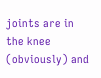joints are in the knee (obviously) and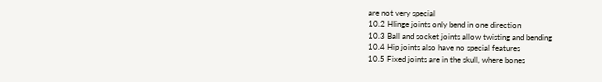are not very special
10.2 HIinge joints only bend in one direction
10.3 Ball and socket joints allow twisting and bending
10.4 Hip joints also have no special features
10.5 Fixed joints are in the skull, where bones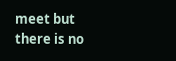meet but there is no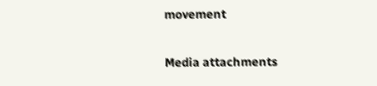movement

Media attachments